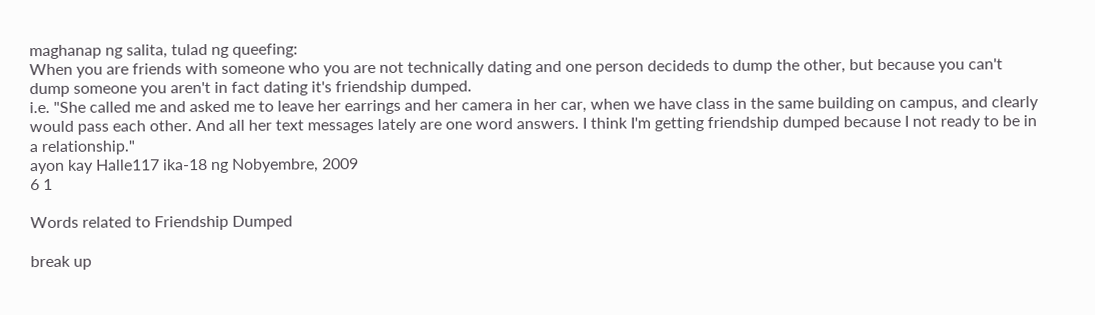maghanap ng salita, tulad ng queefing:
When you are friends with someone who you are not technically dating and one person decideds to dump the other, but because you can't dump someone you aren't in fact dating it's friendship dumped.
i.e. "She called me and asked me to leave her earrings and her camera in her car, when we have class in the same building on campus, and clearly would pass each other. And all her text messages lately are one word answers. I think I'm getting friendship dumped because I not ready to be in a relationship."
ayon kay Halle117 ika-18 ng Nobyembre, 2009
6 1

Words related to Friendship Dumped

break up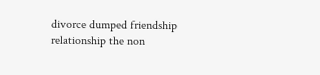divorce dumped friendship relationship the non